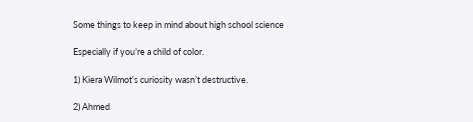Some things to keep in mind about high school science

Especially if you’re a child of color.

1) Kiera Wilmot’s curiosity wasn’t destructive.

2) Ahmed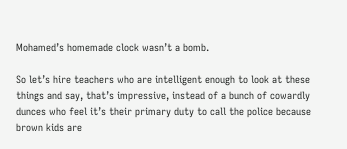Mohamed’s homemade clock wasn’t a bomb.

So let’s hire teachers who are intelligent enough to look at these things and say, that’s impressive, instead of a bunch of cowardly dunces who feel it’s their primary duty to call the police because brown kids are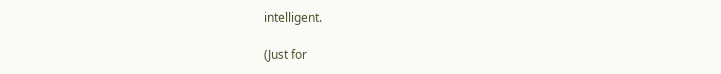intelligent.

(Just for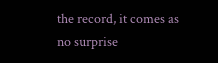the record, it comes as no surprise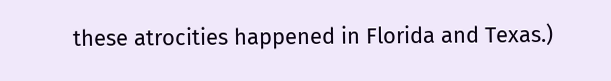these atrocities happened in Florida and Texas.)